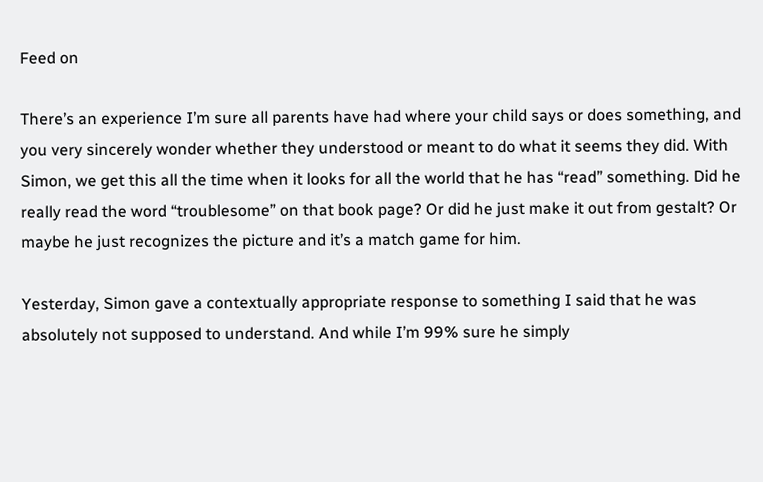Feed on

There’s an experience I’m sure all parents have had where your child says or does something, and you very sincerely wonder whether they understood or meant to do what it seems they did. With Simon, we get this all the time when it looks for all the world that he has “read” something. Did he really read the word “troublesome” on that book page? Or did he just make it out from gestalt? Or maybe he just recognizes the picture and it’s a match game for him.

Yesterday, Simon gave a contextually appropriate response to something I said that he was absolutely not supposed to understand. And while I’m 99% sure he simply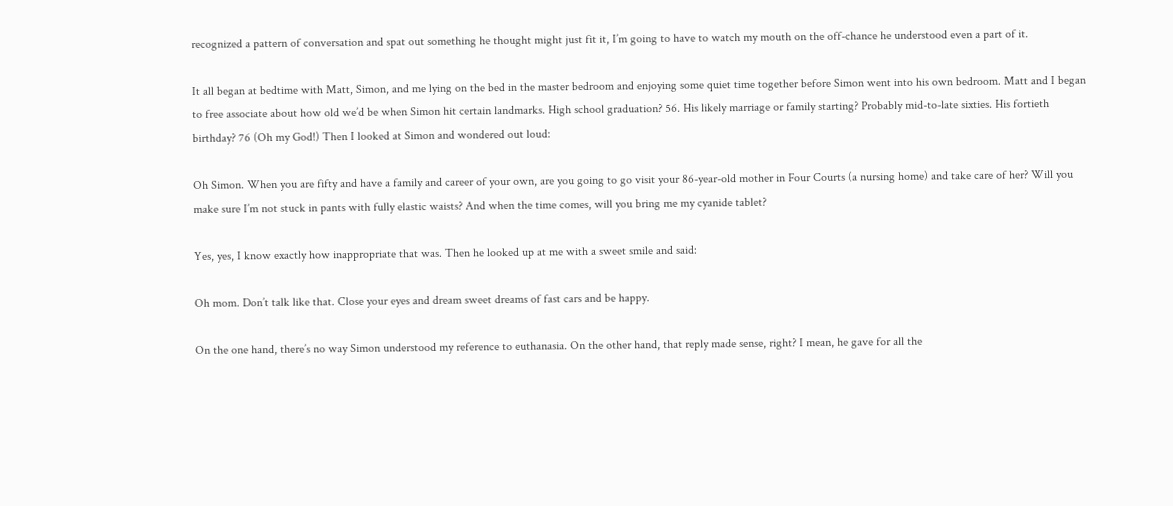recognized a pattern of conversation and spat out something he thought might just fit it, I’m going to have to watch my mouth on the off-chance he understood even a part of it.

It all began at bedtime with Matt, Simon, and me lying on the bed in the master bedroom and enjoying some quiet time together before Simon went into his own bedroom. Matt and I began to free associate about how old we’d be when Simon hit certain landmarks. High school graduation? 56. His likely marriage or family starting? Probably mid-to-late sixties. His fortieth birthday? 76 (Oh my God!) Then I looked at Simon and wondered out loud:

Oh Simon. When you are fifty and have a family and career of your own, are you going to go visit your 86-year-old mother in Four Courts (a nursing home) and take care of her? Will you make sure I’m not stuck in pants with fully elastic waists? And when the time comes, will you bring me my cyanide tablet?

Yes, yes, I know exactly how inappropriate that was. Then he looked up at me with a sweet smile and said:

Oh mom. Don’t talk like that. Close your eyes and dream sweet dreams of fast cars and be happy.

On the one hand, there’s no way Simon understood my reference to euthanasia. On the other hand, that reply made sense, right? I mean, he gave for all the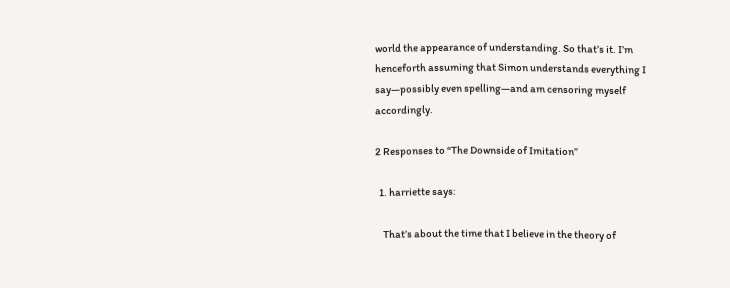world the appearance of understanding. So that’s it. I’m henceforth assuming that Simon understands everything I say—possibly even spelling—and am censoring myself accordingly.

2 Responses to “The Downside of Imitation”

  1. harriette says:

    That’s about the time that I believe in the theory of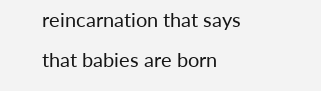reincarnation that says that babies are born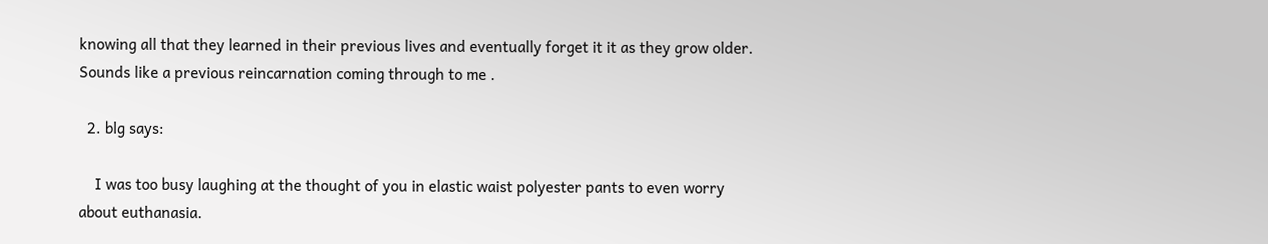knowing all that they learned in their previous lives and eventually forget it it as they grow older. Sounds like a previous reincarnation coming through to me .

  2. blg says:

    I was too busy laughing at the thought of you in elastic waist polyester pants to even worry about euthanasia.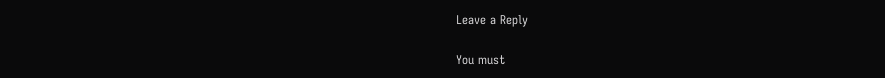Leave a Reply

You must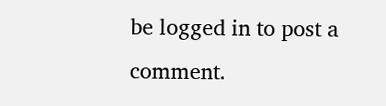be logged in to post a comment.